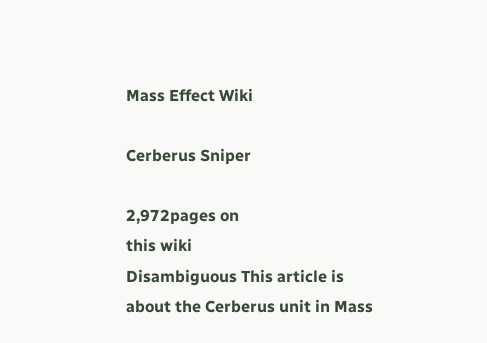Mass Effect Wiki

Cerberus Sniper

2,972pages on
this wiki
Disambiguous This article is about the Cerberus unit in Mass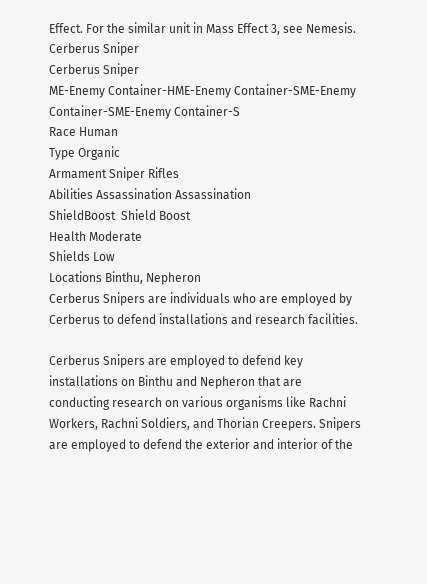Effect. For the similar unit in Mass Effect 3, see Nemesis.
Cerberus Sniper
Cerberus Sniper
ME-Enemy Container-HME-Enemy Container-SME-Enemy Container-SME-Enemy Container-S
Race Human
Type Organic
Armament Sniper Rifles
Abilities Assassination Assassination
ShieldBoost  Shield Boost
Health Moderate
Shields Low
Locations Binthu, Nepheron
Cerberus Snipers are individuals who are employed by Cerberus to defend installations and research facilities.

Cerberus Snipers are employed to defend key installations on Binthu and Nepheron that are conducting research on various organisms like Rachni Workers, Rachni Soldiers, and Thorian Creepers. Snipers are employed to defend the exterior and interior of the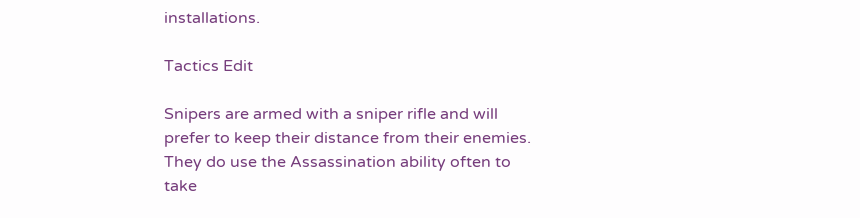installations.

Tactics Edit

Snipers are armed with a sniper rifle and will prefer to keep their distance from their enemies. They do use the Assassination ability often to take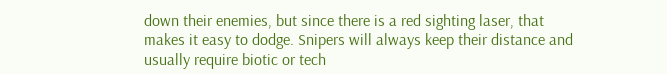down their enemies, but since there is a red sighting laser, that makes it easy to dodge. Snipers will always keep their distance and usually require biotic or tech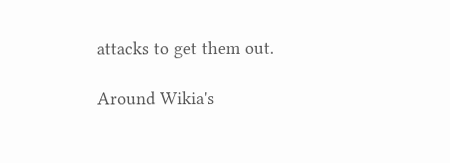attacks to get them out.

Around Wikia's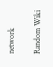network

Random Wiki